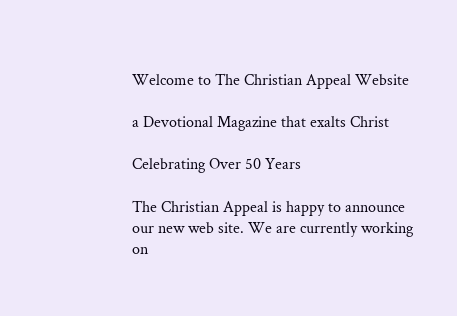Welcome to The Christian Appeal Website

a Devotional Magazine that exalts Christ

Celebrating Over 50 Years

The Christian Appeal is happy to announce our new web site. We are currently working on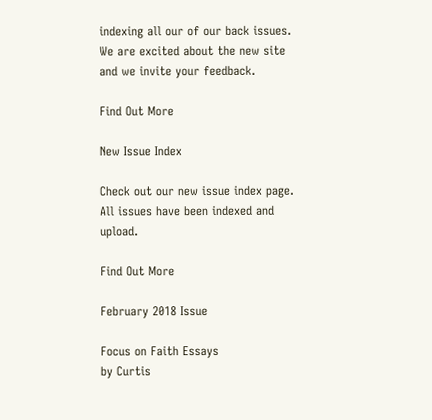indexing all our of our back issues. We are excited about the new site and we invite your feedback.

Find Out More

New Issue Index

Check out our new issue index page. All issues have been indexed and upload.

Find Out More

February 2018 Issue

Focus on Faith Essays
by Curtis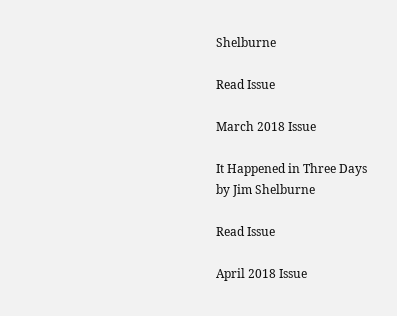Shelburne

Read Issue

March 2018 Issue

It Happened in Three Days
by Jim Shelburne

Read Issue

April 2018 Issue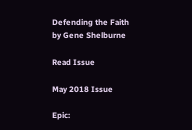Defending the Faith
by Gene Shelburne

Read Issue

May 2018 Issue

Epic: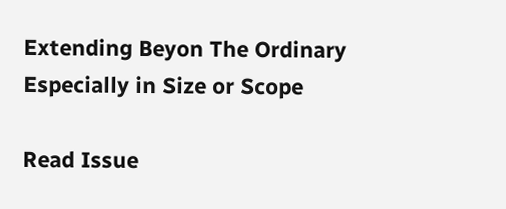Extending Beyon The Ordinary Especially in Size or Scope

Read Issue